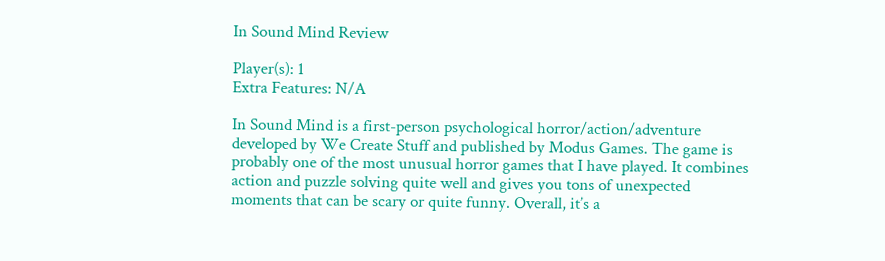In Sound Mind Review

Player(s): 1
Extra Features: N/A

In Sound Mind is a first-person psychological horror/action/adventure developed by We Create Stuff and published by Modus Games. The game is probably one of the most unusual horror games that I have played. It combines action and puzzle solving quite well and gives you tons of unexpected moments that can be scary or quite funny. Overall, it’s a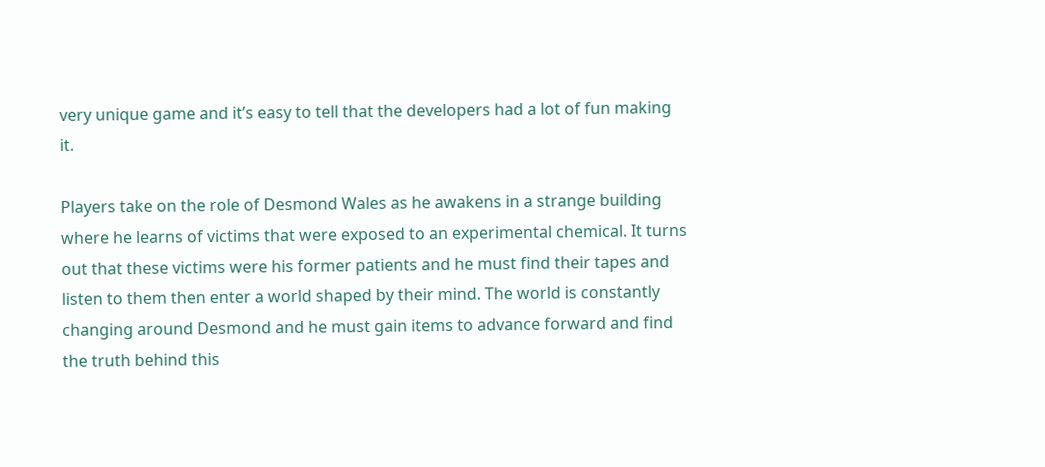very unique game and it’s easy to tell that the developers had a lot of fun making it.

Players take on the role of Desmond Wales as he awakens in a strange building where he learns of victims that were exposed to an experimental chemical. It turns out that these victims were his former patients and he must find their tapes and listen to them then enter a world shaped by their mind. The world is constantly changing around Desmond and he must gain items to advance forward and find the truth behind this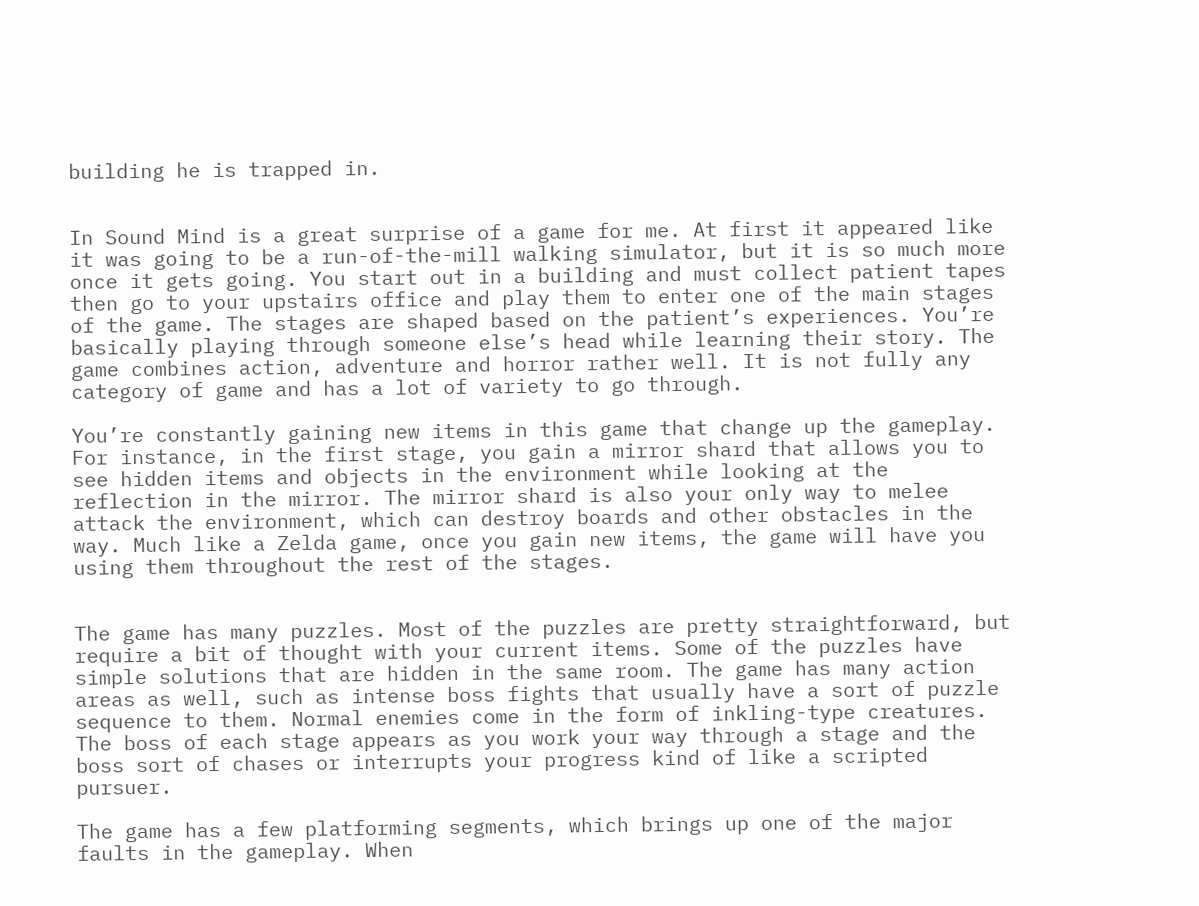building he is trapped in.


In Sound Mind is a great surprise of a game for me. At first it appeared like it was going to be a run-of-the-mill walking simulator, but it is so much more once it gets going. You start out in a building and must collect patient tapes then go to your upstairs office and play them to enter one of the main stages of the game. The stages are shaped based on the patient’s experiences. You’re basically playing through someone else’s head while learning their story. The game combines action, adventure and horror rather well. It is not fully any category of game and has a lot of variety to go through.

You’re constantly gaining new items in this game that change up the gameplay. For instance, in the first stage, you gain a mirror shard that allows you to see hidden items and objects in the environment while looking at the reflection in the mirror. The mirror shard is also your only way to melee attack the environment, which can destroy boards and other obstacles in the way. Much like a Zelda game, once you gain new items, the game will have you using them throughout the rest of the stages.


The game has many puzzles. Most of the puzzles are pretty straightforward, but require a bit of thought with your current items. Some of the puzzles have simple solutions that are hidden in the same room. The game has many action areas as well, such as intense boss fights that usually have a sort of puzzle sequence to them. Normal enemies come in the form of inkling-type creatures. The boss of each stage appears as you work your way through a stage and the boss sort of chases or interrupts your progress kind of like a scripted pursuer.

The game has a few platforming segments, which brings up one of the major faults in the gameplay. When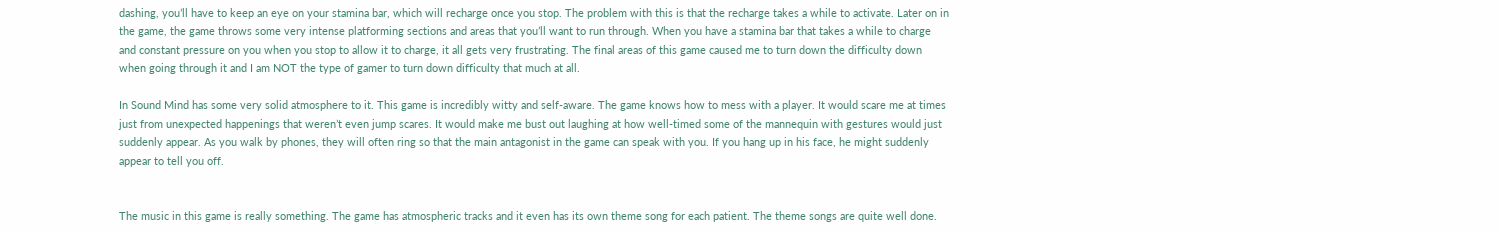dashing, you’ll have to keep an eye on your stamina bar, which will recharge once you stop. The problem with this is that the recharge takes a while to activate. Later on in the game, the game throws some very intense platforming sections and areas that you’ll want to run through. When you have a stamina bar that takes a while to charge and constant pressure on you when you stop to allow it to charge, it all gets very frustrating. The final areas of this game caused me to turn down the difficulty down when going through it and I am NOT the type of gamer to turn down difficulty that much at all.

In Sound Mind has some very solid atmosphere to it. This game is incredibly witty and self-aware. The game knows how to mess with a player. It would scare me at times just from unexpected happenings that weren’t even jump scares. It would make me bust out laughing at how well-timed some of the mannequin with gestures would just suddenly appear. As you walk by phones, they will often ring so that the main antagonist in the game can speak with you. If you hang up in his face, he might suddenly appear to tell you off.


The music in this game is really something. The game has atmospheric tracks and it even has its own theme song for each patient. The theme songs are quite well done.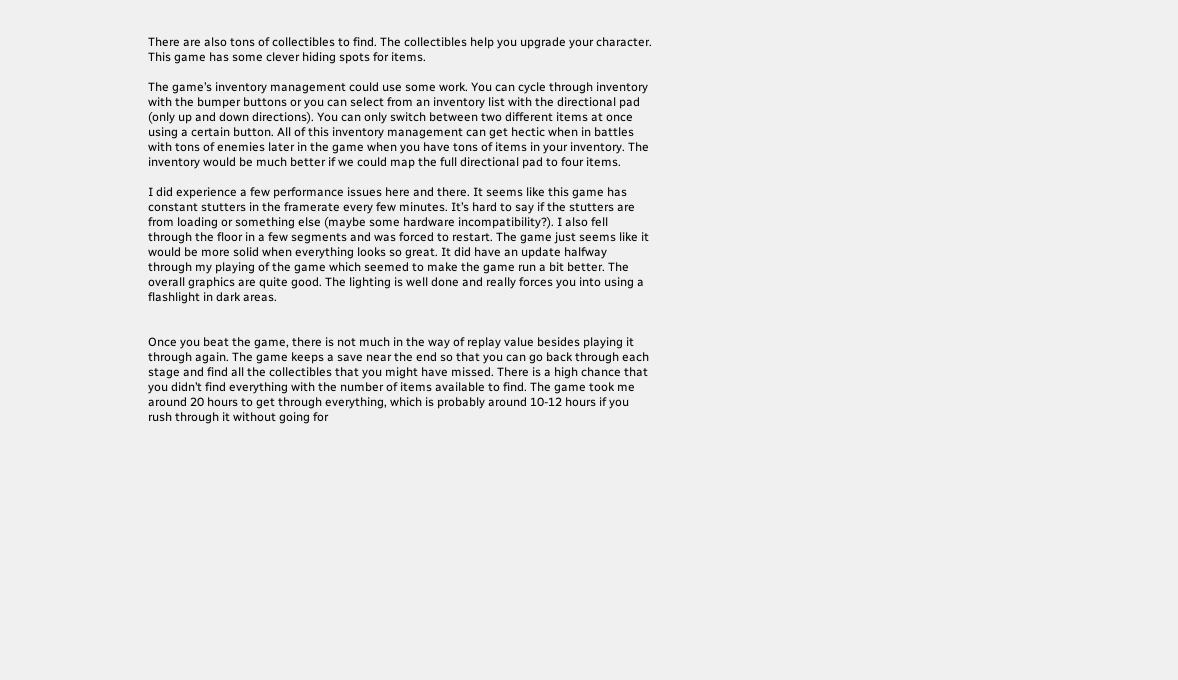There are also tons of collectibles to find. The collectibles help you upgrade your character. This game has some clever hiding spots for items.

The game’s inventory management could use some work. You can cycle through inventory with the bumper buttons or you can select from an inventory list with the directional pad (only up and down directions). You can only switch between two different items at once using a certain button. All of this inventory management can get hectic when in battles with tons of enemies later in the game when you have tons of items in your inventory. The inventory would be much better if we could map the full directional pad to four items.

I did experience a few performance issues here and there. It seems like this game has constant stutters in the framerate every few minutes. It’s hard to say if the stutters are from loading or something else (maybe some hardware incompatibility?). I also fell through the floor in a few segments and was forced to restart. The game just seems like it would be more solid when everything looks so great. It did have an update halfway through my playing of the game which seemed to make the game run a bit better. The overall graphics are quite good. The lighting is well done and really forces you into using a flashlight in dark areas.


Once you beat the game, there is not much in the way of replay value besides playing it through again. The game keeps a save near the end so that you can go back through each stage and find all the collectibles that you might have missed. There is a high chance that you didn’t find everything with the number of items available to find. The game took me around 20 hours to get through everything, which is probably around 10-12 hours if you rush through it without going for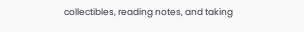collectibles, reading notes, and taking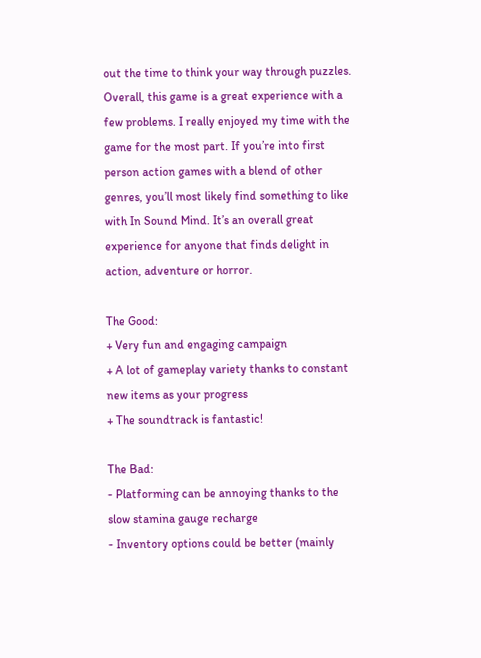out the time to think your way through puzzles. Overall, this game is a great experience with a few problems. I really enjoyed my time with the game for the most part. If you’re into first person action games with a blend of other genres, you’ll most likely find something to like with In Sound Mind. It’s an overall great experience for anyone that finds delight in action, adventure or horror.

The Good:
+ Very fun and engaging campaign
+ A lot of gameplay variety thanks to constant new items as your progress
+ The soundtrack is fantastic!

The Bad:
- Platforming can be annoying thanks to the slow stamina gauge recharge
- Inventory options could be better (mainly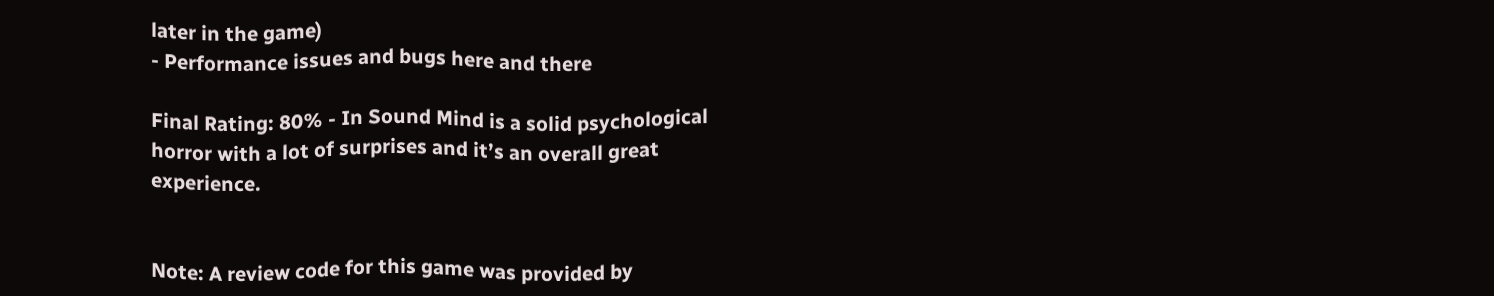later in the game)
- Performance issues and bugs here and there

Final Rating: 80% - In Sound Mind is a solid psychological horror with a lot of surprises and it’s an overall great experience.


Note: A review code for this game was provided by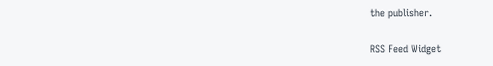the publisher.

RSS Feed Widget